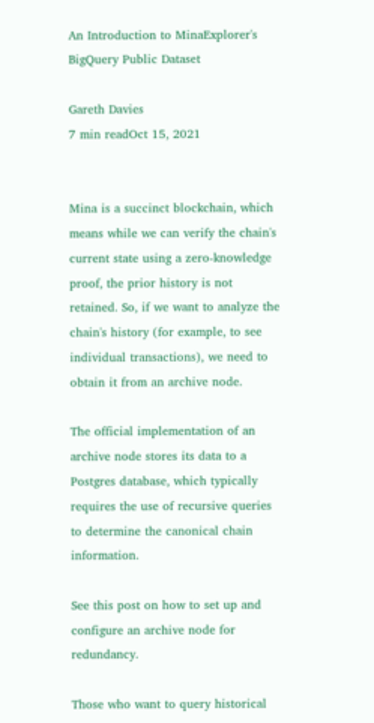An Introduction to MinaExplorer's BigQuery Public Dataset

Gareth Davies
7 min readOct 15, 2021


Mina is a succinct blockchain, which means while we can verify the chain's current state using a zero-knowledge proof, the prior history is not retained. So, if we want to analyze the chain's history (for example, to see individual transactions), we need to obtain it from an archive node.

The official implementation of an archive node stores its data to a Postgres database, which typically requires the use of recursive queries to determine the canonical chain information.

See this post on how to set up and configure an archive node for redundancy.

Those who want to query historical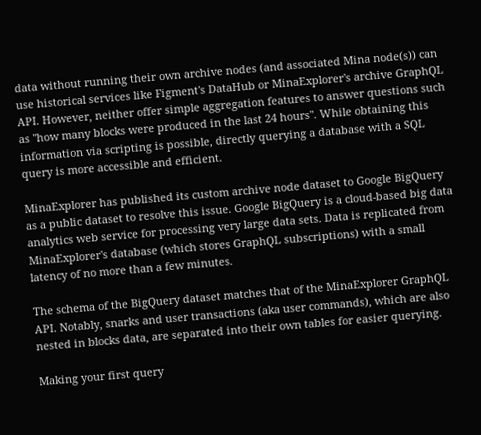data without running their own archive nodes (and associated Mina node(s)) can use historical services like Figment's DataHub or MinaExplorer's archive GraphQL API. However, neither offer simple aggregation features to answer questions such as "how many blocks were produced in the last 24 hours". While obtaining this information via scripting is possible, directly querying a database with a SQL query is more accessible and efficient.

MinaExplorer has published its custom archive node dataset to Google BigQuery as a public dataset to resolve this issue. Google BigQuery is a cloud-based big data analytics web service for processing very large data sets. Data is replicated from MinaExplorer's database (which stores GraphQL subscriptions) with a small latency of no more than a few minutes.

The schema of the BigQuery dataset matches that of the MinaExplorer GraphQL API. Notably, snarks and user transactions (aka user commands), which are also nested in blocks data, are separated into their own tables for easier querying.

Making your first query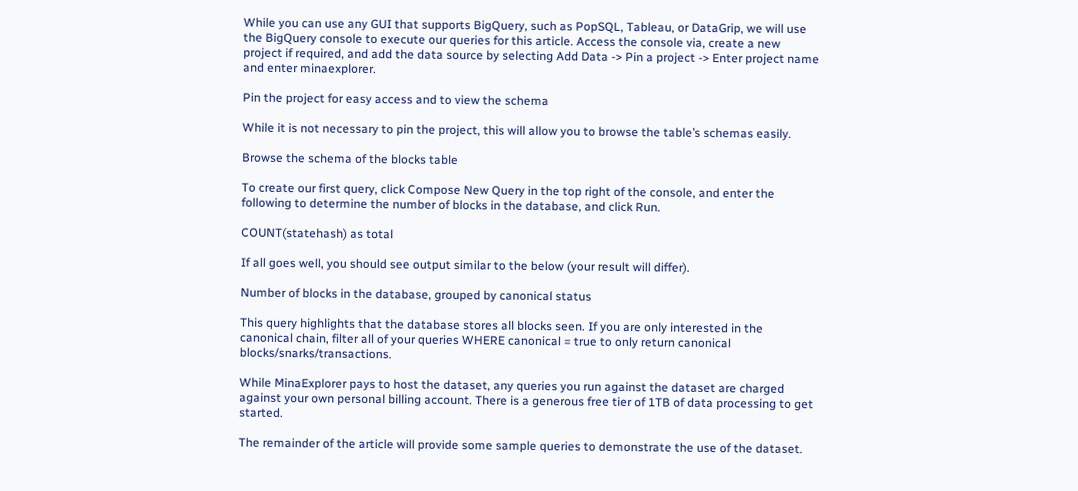While you can use any GUI that supports BigQuery, such as PopSQL, Tableau, or DataGrip, we will use the BigQuery console to execute our queries for this article. Access the console via, create a new project if required, and add the data source by selecting Add Data -> Pin a project -> Enter project name and enter minaexplorer.

Pin the project for easy access and to view the schema

While it is not necessary to pin the project, this will allow you to browse the table’s schemas easily.

Browse the schema of the blocks table

To create our first query, click Compose New Query in the top right of the console, and enter the following to determine the number of blocks in the database, and click Run.

COUNT(statehash) as total

If all goes well, you should see output similar to the below (your result will differ).

Number of blocks in the database, grouped by canonical status

This query highlights that the database stores all blocks seen. If you are only interested in the canonical chain, filter all of your queries WHERE canonical = true to only return canonical blocks/snarks/transactions.

While MinaExplorer pays to host the dataset, any queries you run against the dataset are charged against your own personal billing account. There is a generous free tier of 1TB of data processing to get started.

The remainder of the article will provide some sample queries to demonstrate the use of the dataset.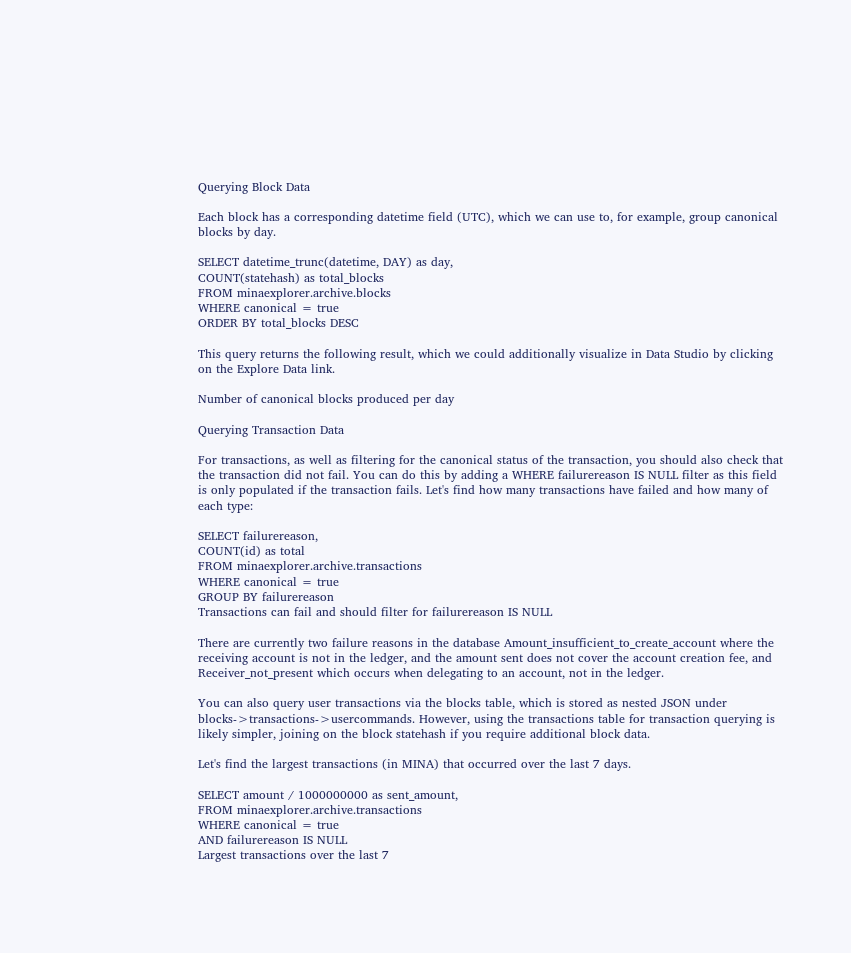Querying Block Data

Each block has a corresponding datetime field (UTC), which we can use to, for example, group canonical blocks by day.

SELECT datetime_trunc(datetime, DAY) as day,
COUNT(statehash) as total_blocks
FROM minaexplorer.archive.blocks
WHERE canonical = true
ORDER BY total_blocks DESC

This query returns the following result, which we could additionally visualize in Data Studio by clicking on the Explore Data link.

Number of canonical blocks produced per day

Querying Transaction Data

For transactions, as well as filtering for the canonical status of the transaction, you should also check that the transaction did not fail. You can do this by adding a WHERE failurereason IS NULL filter as this field is only populated if the transaction fails. Let's find how many transactions have failed and how many of each type:

SELECT failurereason,
COUNT(id) as total
FROM minaexplorer.archive.transactions
WHERE canonical = true
GROUP BY failurereason
Transactions can fail and should filter for failurereason IS NULL

There are currently two failure reasons in the database Amount_insufficient_to_create_account where the receiving account is not in the ledger, and the amount sent does not cover the account creation fee, and Receiver_not_present which occurs when delegating to an account, not in the ledger.

You can also query user transactions via the blocks table, which is stored as nested JSON under blocks->transactions->usercommands. However, using the transactions table for transaction querying is likely simpler, joining on the block statehash if you require additional block data.

Let's find the largest transactions (in MINA) that occurred over the last 7 days.

SELECT amount / 1000000000 as sent_amount,
FROM minaexplorer.archive.transactions
WHERE canonical = true
AND failurereason IS NULL
Largest transactions over the last 7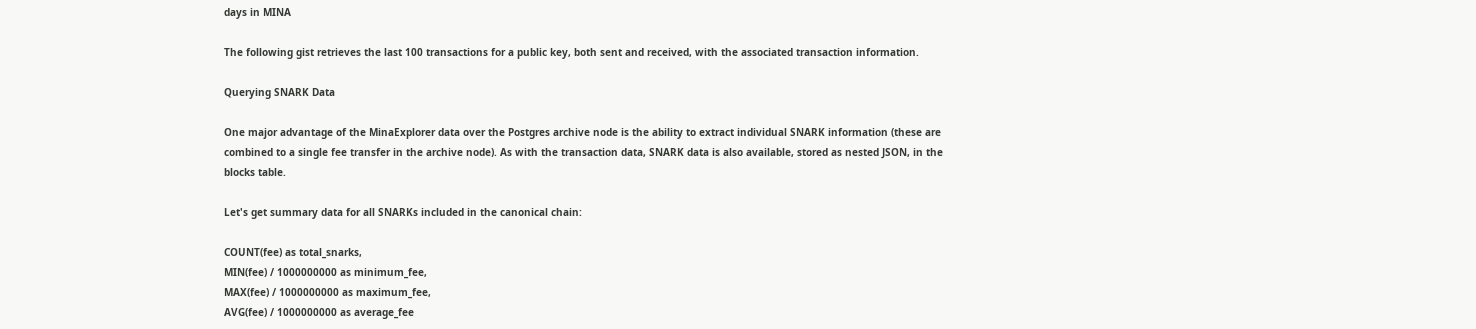days in MINA

The following gist retrieves the last 100 transactions for a public key, both sent and received, with the associated transaction information.

Querying SNARK Data

One major advantage of the MinaExplorer data over the Postgres archive node is the ability to extract individual SNARK information (these are combined to a single fee transfer in the archive node). As with the transaction data, SNARK data is also available, stored as nested JSON, in the blocks table.

Let's get summary data for all SNARKs included in the canonical chain:

COUNT(fee) as total_snarks,
MIN(fee) / 1000000000 as minimum_fee,
MAX(fee) / 1000000000 as maximum_fee,
AVG(fee) / 1000000000 as average_fee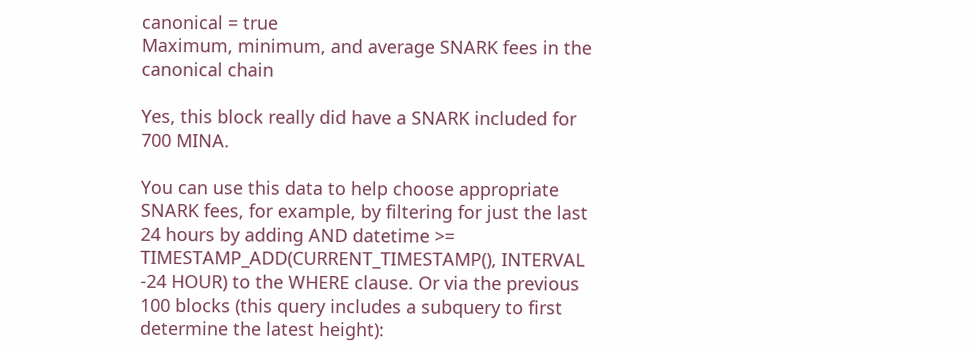canonical = true
Maximum, minimum, and average SNARK fees in the canonical chain

Yes, this block really did have a SNARK included for 700 MINA.

You can use this data to help choose appropriate SNARK fees, for example, by filtering for just the last 24 hours by adding AND datetime >= TIMESTAMP_ADD(CURRENT_TIMESTAMP(), INTERVAL -24 HOUR) to the WHERE clause. Or via the previous 100 blocks (this query includes a subquery to first determine the latest height):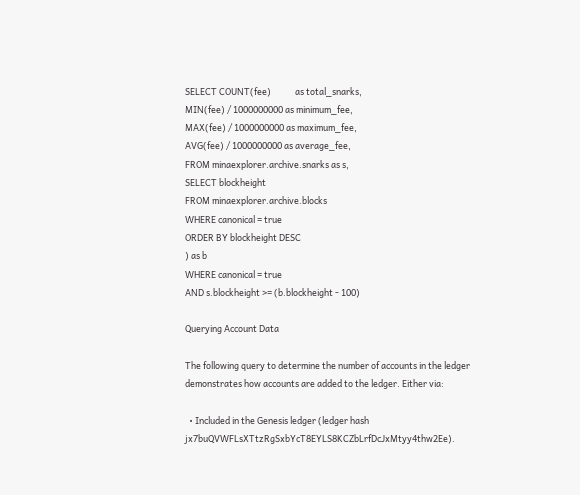SELECT COUNT(fee)            as total_snarks,
MIN(fee) / 1000000000 as minimum_fee,
MAX(fee) / 1000000000 as maximum_fee,
AVG(fee) / 1000000000 as average_fee,
FROM minaexplorer.archive.snarks as s,
SELECT blockheight
FROM minaexplorer.archive.blocks
WHERE canonical = true
ORDER BY blockheight DESC
) as b
WHERE canonical = true
AND s.blockheight >= (b.blockheight - 100)

Querying Account Data

The following query to determine the number of accounts in the ledger demonstrates how accounts are added to the ledger. Either via:

  • Included in the Genesis ledger (ledger hash jx7buQVWFLsXTtzRgSxbYcT8EYLS8KCZbLrfDcJxMtyy4thw2Ee).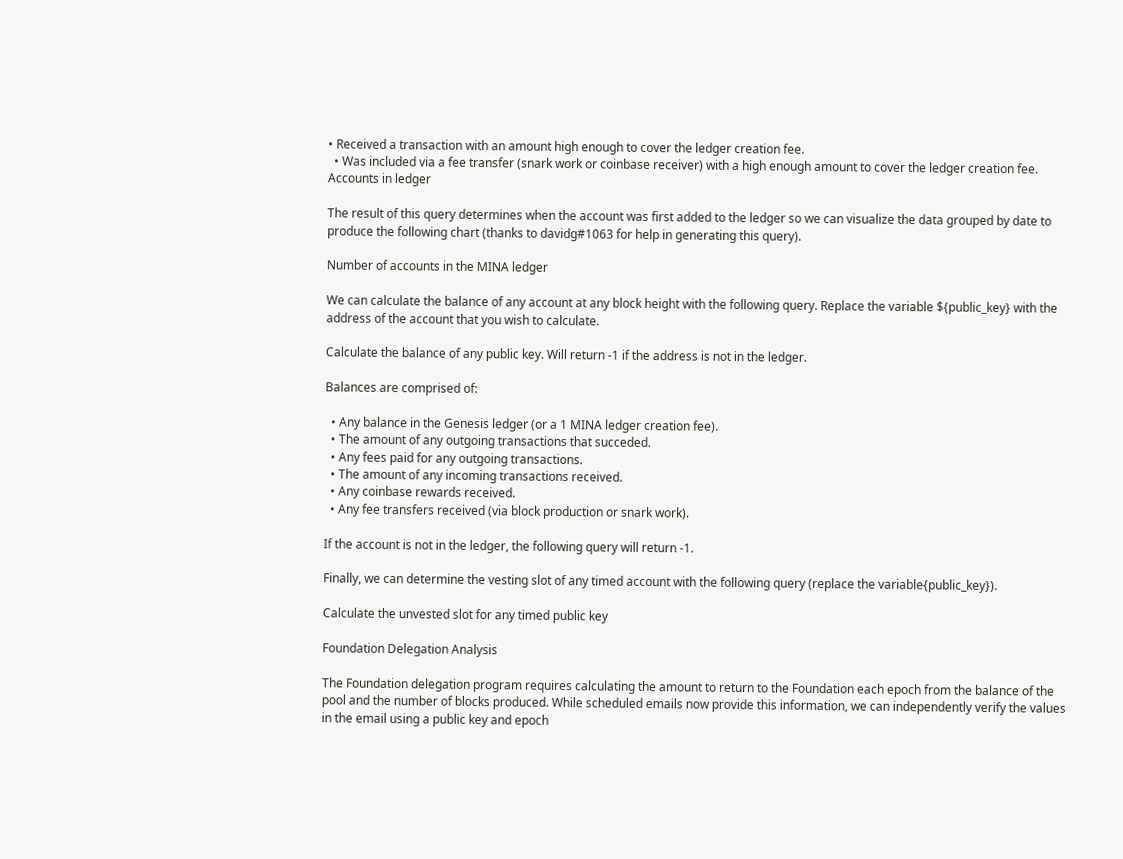• Received a transaction with an amount high enough to cover the ledger creation fee.
  • Was included via a fee transfer (snark work or coinbase receiver) with a high enough amount to cover the ledger creation fee.
Accounts in ledger

The result of this query determines when the account was first added to the ledger so we can visualize the data grouped by date to produce the following chart (thanks to davidg#1063 for help in generating this query).

Number of accounts in the MINA ledger

We can calculate the balance of any account at any block height with the following query. Replace the variable ${public_key} with the address of the account that you wish to calculate.

Calculate the balance of any public key. Will return -1 if the address is not in the ledger.

Balances are comprised of:

  • Any balance in the Genesis ledger (or a 1 MINA ledger creation fee).
  • The amount of any outgoing transactions that succeded.
  • Any fees paid for any outgoing transactions.
  • The amount of any incoming transactions received.
  • Any coinbase rewards received.
  • Any fee transfers received (via block production or snark work).

If the account is not in the ledger, the following query will return -1.

Finally, we can determine the vesting slot of any timed account with the following query (replace the variable{public_key}).

Calculate the unvested slot for any timed public key

Foundation Delegation Analysis

The Foundation delegation program requires calculating the amount to return to the Foundation each epoch from the balance of the pool and the number of blocks produced. While scheduled emails now provide this information, we can independently verify the values in the email using a public key and epoch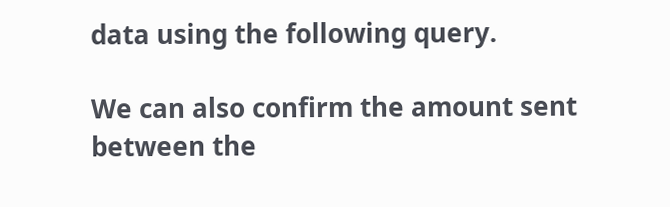data using the following query.

We can also confirm the amount sent between the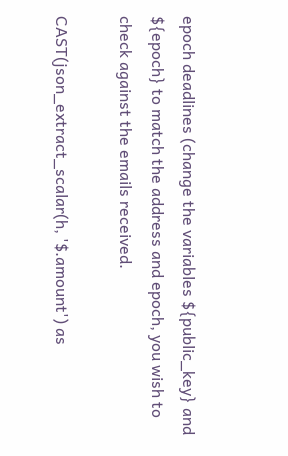epoch deadlines (change the variables ${public_key} and ${epoch} to match the address and epoch, you wish to check against the emails received.

CAST(json_extract_scalar(h, '$.amount') as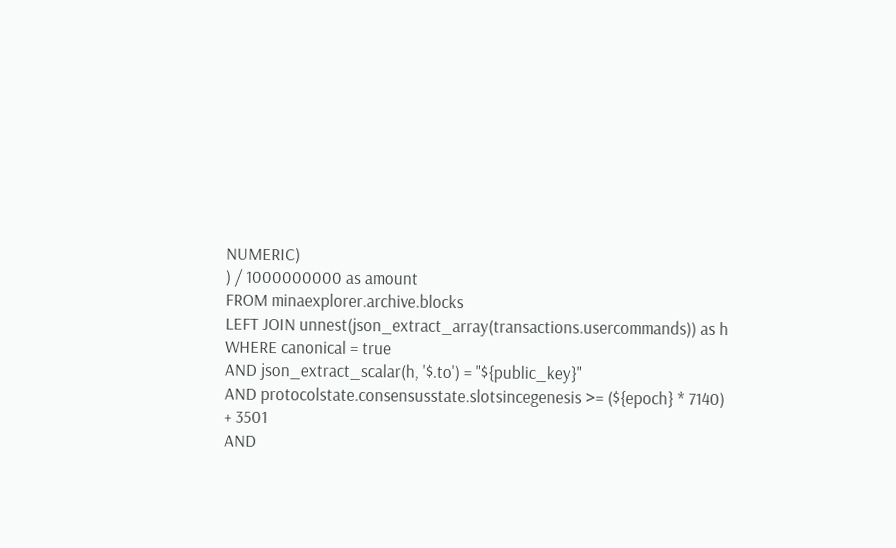NUMERIC)
) / 1000000000 as amount
FROM minaexplorer.archive.blocks
LEFT JOIN unnest(json_extract_array(transactions.usercommands)) as h
WHERE canonical = true
AND json_extract_scalar(h, '$.to') = "${public_key}"
AND protocolstate.consensusstate.slotsincegenesis >= (${epoch} * 7140) + 3501
AND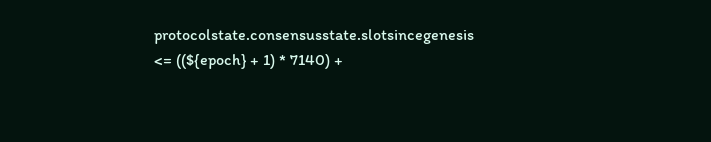protocolstate.consensusstate.slotsincegenesis <= ((${epoch} + 1) * 7140) +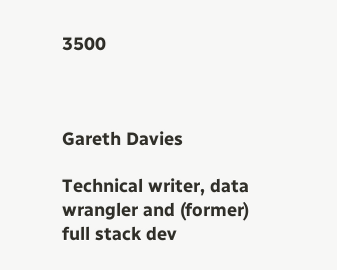3500



Gareth Davies

Technical writer, data wrangler and (former) full stack dev